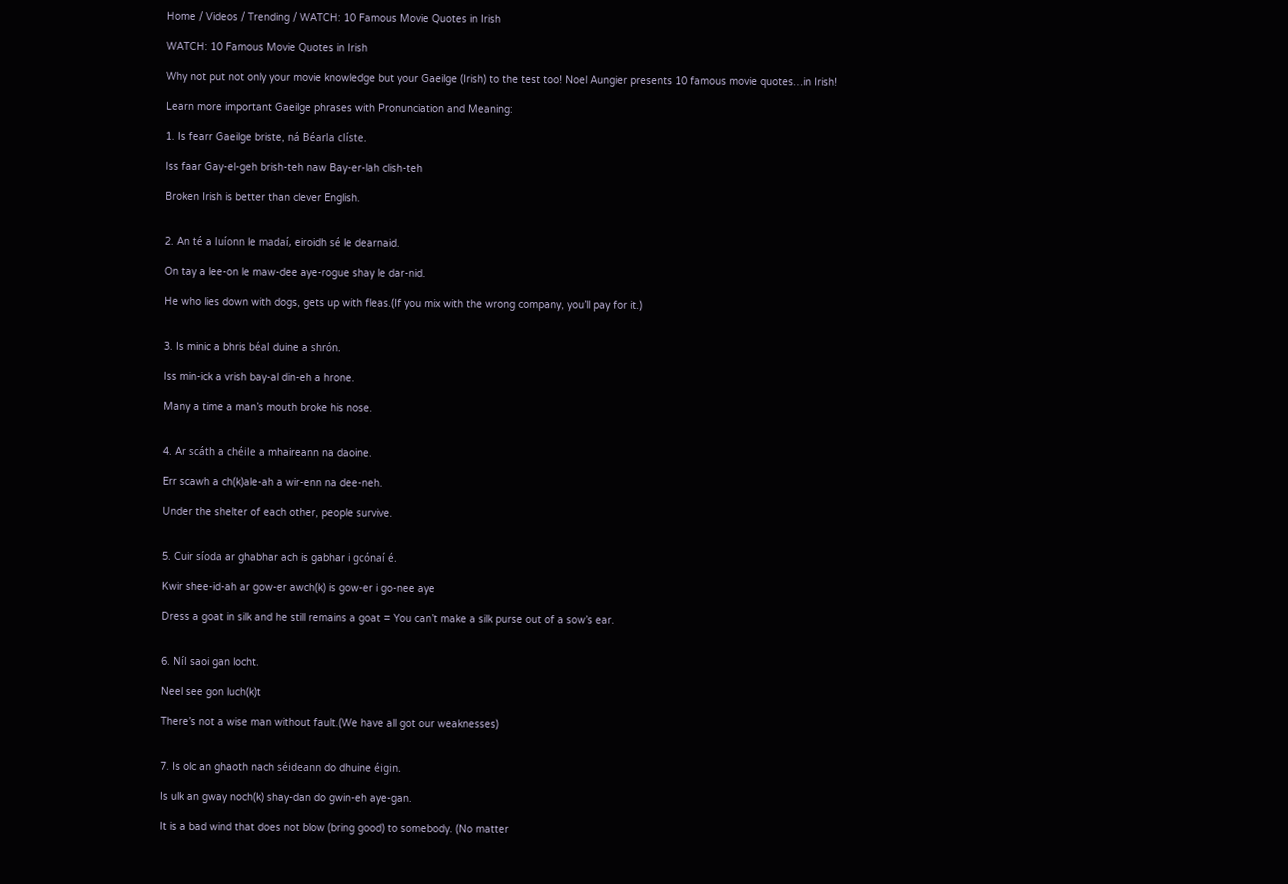Home / Videos / Trending / WATCH: 10 Famous Movie Quotes in Irish

WATCH: 10 Famous Movie Quotes in Irish

Why not put not only your movie knowledge but your Gaeilge (Irish) to the test too! Noel Aungier presents 10 famous movie quotes…in Irish!

Learn more important Gaeilge phrases with Pronunciation and Meaning:

1. Is fearr Gaeilge briste, ná Béarla clíste.

Iss faar Gay-el-geh brish-teh naw Bay-er-lah clish-teh

Broken Irish is better than clever English.


2. An té a luíonn le madaí, eiroidh sé le dearnaid.

On tay a lee-on le maw-dee aye-rogue shay le dar-nid.

He who lies down with dogs, gets up with fleas.(If you mix with the wrong company, you’ll pay for it.)


3. Is minic a bhris béal duine a shrón.

Iss min-ick a vrish bay-al din-eh a hrone.

Many a time a man’s mouth broke his nose.


4. Ar scáth a chéile a mhaireann na daoine.

Err scawh a ch(k)ale-ah a wir-enn na dee-neh.

Under the shelter of each other, people survive.


5. Cuir síoda ar ghabhar ach is gabhar i gcónaí é.

Kwir shee-id-ah ar gow-er awch(k) is gow-er i go-nee aye

Dress a goat in silk and he still remains a goat = You can’t make a silk purse out of a sow’s ear.


6. Níl saoi gan locht.

Neel see gon luch(k)t

There’s not a wise man without fault.(We have all got our weaknesses)


7. Is olc an ghaoth nach séideann do dhuine éigin.

Is ulk an gway noch(k) shay-dan do gwin-eh aye-gan.

It is a bad wind that does not blow (bring good) to somebody. (No matter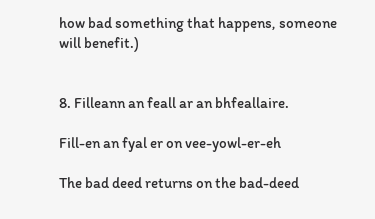how bad something that happens, someone will benefit.)


8. Filleann an feall ar an bhfeallaire.

Fill-en an fyal er on vee-yowl-er-eh

The bad deed returns on the bad-deed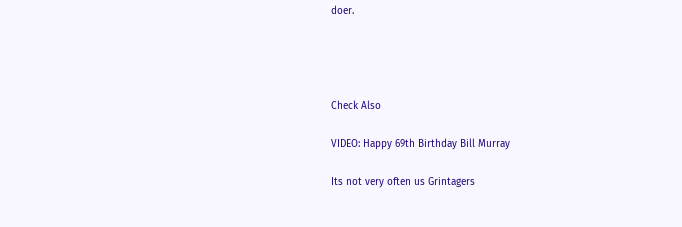doer.




Check Also

VIDEO: Happy 69th Birthday Bill Murray

Its not very often us Grintagers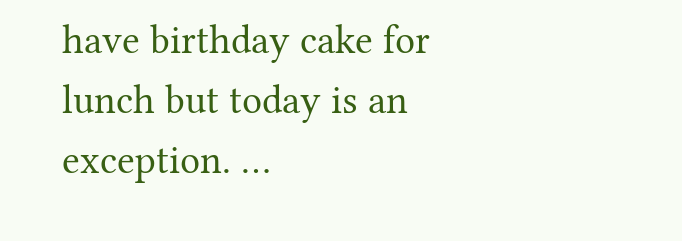have birthday cake for lunch but today is an exception. …